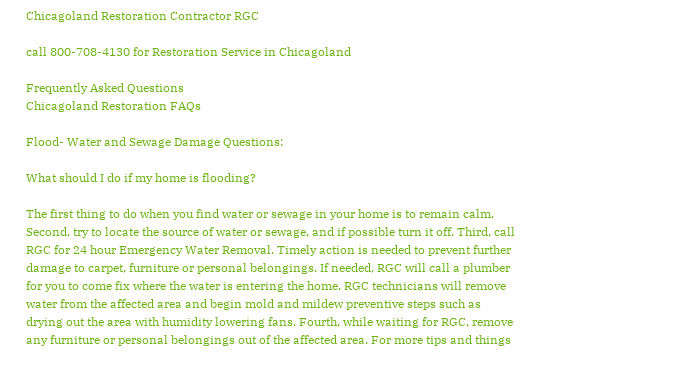Chicagoland Restoration Contractor RGC

call 800-708-4130 for Restoration Service in Chicagoland

Frequently Asked Questions
Chicagoland Restoration FAQs

Flood- Water and Sewage Damage Questions:

What should I do if my home is flooding?

The first thing to do when you find water or sewage in your home is to remain calm. Second, try to locate the source of water or sewage, and if possible turn it off. Third, call RGC for 24 hour Emergency Water Removal. Timely action is needed to prevent further damage to carpet, furniture or personal belongings. If needed, RGC will call a plumber for you to come fix where the water is entering the home. RGC technicians will remove water from the affected area and begin mold and mildew preventive steps such as drying out the area with humidity lowering fans. Fourth, while waiting for RGC, remove any furniture or personal belongings out of the affected area. For more tips and things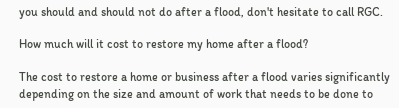you should and should not do after a flood, don't hesitate to call RGC.

How much will it cost to restore my home after a flood?

The cost to restore a home or business after a flood varies significantly depending on the size and amount of work that needs to be done to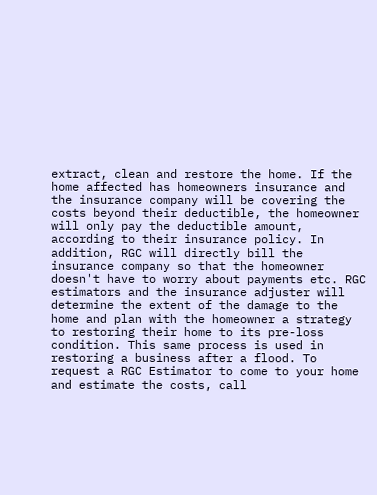extract, clean and restore the home. If the home affected has homeowners insurance and the insurance company will be covering the costs beyond their deductible, the homeowner will only pay the deductible amount, according to their insurance policy. In addition, RGC will directly bill the insurance company so that the homeowner doesn't have to worry about payments etc. RGC estimators and the insurance adjuster will determine the extent of the damage to the home and plan with the homeowner a strategy to restoring their home to its pre-loss condition. This same process is used in restoring a business after a flood. To request a RGC Estimator to come to your home and estimate the costs, call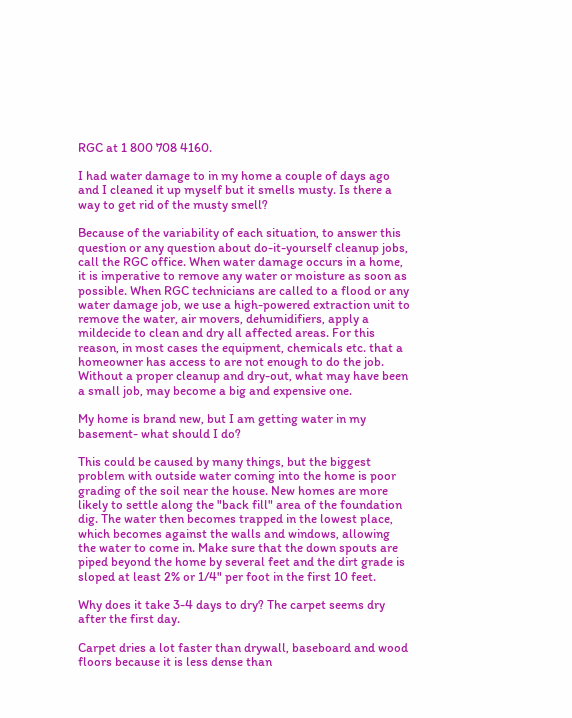RGC at 1 800 708 4160.

I had water damage to in my home a couple of days ago and I cleaned it up myself but it smells musty. Is there a way to get rid of the musty smell?

Because of the variability of each situation, to answer this question or any question about do-it-yourself cleanup jobs, call the RGC office. When water damage occurs in a home, it is imperative to remove any water or moisture as soon as possible. When RGC technicians are called to a flood or any water damage job, we use a high-powered extraction unit to remove the water, air movers, dehumidifiers, apply a mildecide to clean and dry all affected areas. For this reason, in most cases the equipment, chemicals etc. that a homeowner has access to are not enough to do the job. Without a proper cleanup and dry-out, what may have been a small job, may become a big and expensive one.

My home is brand new, but I am getting water in my basement- what should I do?

This could be caused by many things, but the biggest problem with outside water coming into the home is poor grading of the soil near the house. New homes are more likely to settle along the "back fill" area of the foundation dig. The water then becomes trapped in the lowest place, which becomes against the walls and windows, allowing the water to come in. Make sure that the down spouts are piped beyond the home by several feet and the dirt grade is sloped at least 2% or 1/4" per foot in the first 10 feet.

Why does it take 3-4 days to dry? The carpet seems dry after the first day.

Carpet dries a lot faster than drywall, baseboard and wood floors because it is less dense than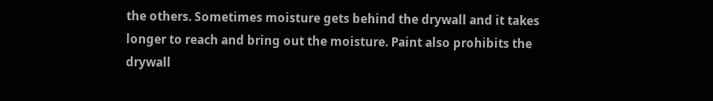the others. Sometimes moisture gets behind the drywall and it takes longer to reach and bring out the moisture. Paint also prohibits the drywall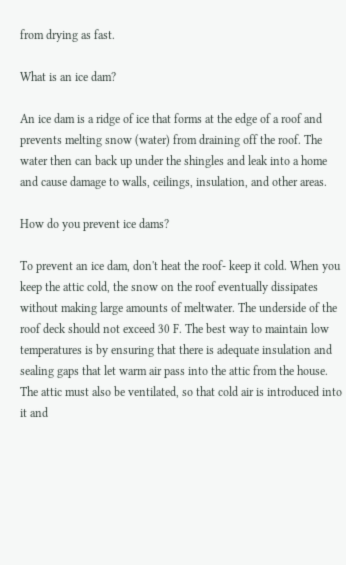from drying as fast.

What is an ice dam?

An ice dam is a ridge of ice that forms at the edge of a roof and prevents melting snow (water) from draining off the roof. The water then can back up under the shingles and leak into a home and cause damage to walls, ceilings, insulation, and other areas.

How do you prevent ice dams?

To prevent an ice dam, don't heat the roof- keep it cold. When you keep the attic cold, the snow on the roof eventually dissipates without making large amounts of meltwater. The underside of the roof deck should not exceed 30 F. The best way to maintain low temperatures is by ensuring that there is adequate insulation and sealing gaps that let warm air pass into the attic from the house. The attic must also be ventilated, so that cold air is introduced into it and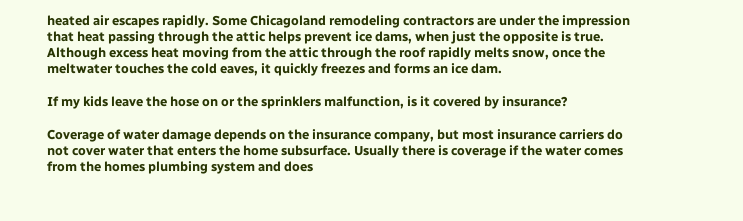heated air escapes rapidly. Some Chicagoland remodeling contractors are under the impression that heat passing through the attic helps prevent ice dams, when just the opposite is true. Although excess heat moving from the attic through the roof rapidly melts snow, once the meltwater touches the cold eaves, it quickly freezes and forms an ice dam.

If my kids leave the hose on or the sprinklers malfunction, is it covered by insurance?

Coverage of water damage depends on the insurance company, but most insurance carriers do not cover water that enters the home subsurface. Usually there is coverage if the water comes from the homes plumbing system and does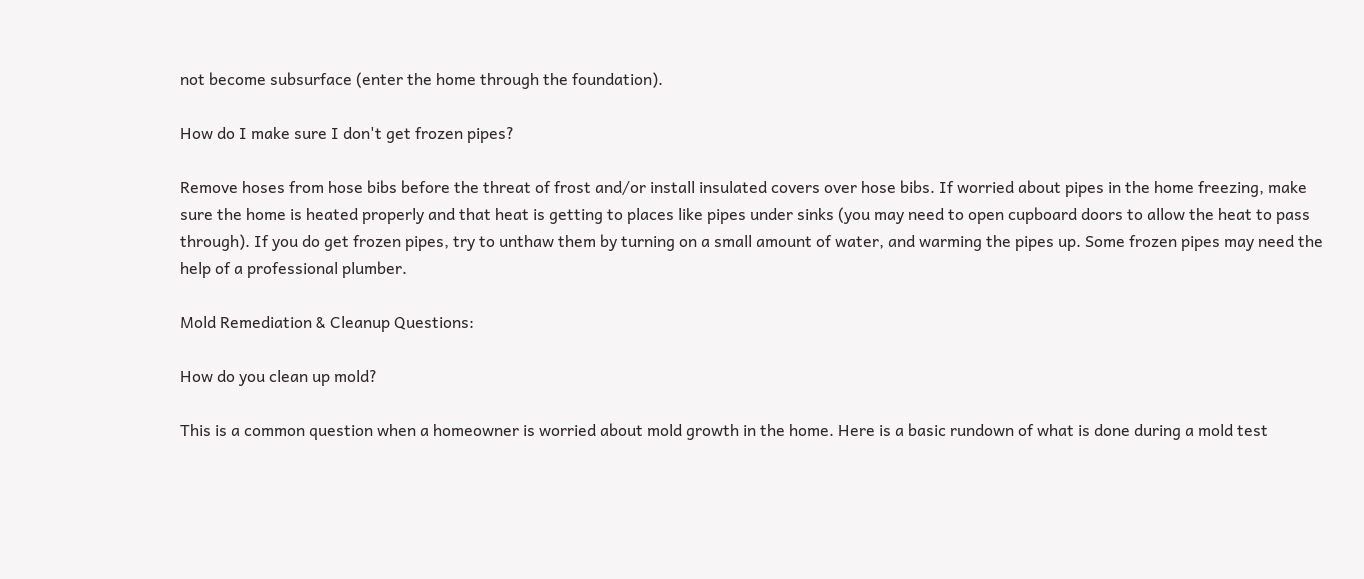not become subsurface (enter the home through the foundation).

How do I make sure I don't get frozen pipes?

Remove hoses from hose bibs before the threat of frost and/or install insulated covers over hose bibs. If worried about pipes in the home freezing, make sure the home is heated properly and that heat is getting to places like pipes under sinks (you may need to open cupboard doors to allow the heat to pass through). If you do get frozen pipes, try to unthaw them by turning on a small amount of water, and warming the pipes up. Some frozen pipes may need the help of a professional plumber.

Mold Remediation & Cleanup Questions:

How do you clean up mold?

This is a common question when a homeowner is worried about mold growth in the home. Here is a basic rundown of what is done during a mold test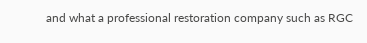and what a professional restoration company such as RGC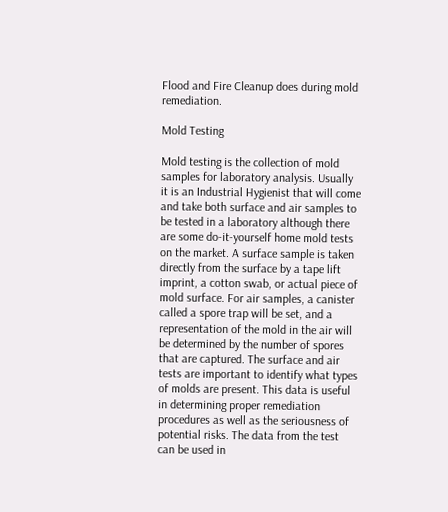Flood and Fire Cleanup does during mold remediation.

Mold Testing

Mold testing is the collection of mold samples for laboratory analysis. Usually it is an Industrial Hygienist that will come and take both surface and air samples to be tested in a laboratory although there are some do-it-yourself home mold tests on the market. A surface sample is taken directly from the surface by a tape lift imprint, a cotton swab, or actual piece of mold surface. For air samples, a canister called a spore trap will be set, and a representation of the mold in the air will be determined by the number of spores that are captured. The surface and air tests are important to identify what types of molds are present. This data is useful in determining proper remediation procedures as well as the seriousness of potential risks. The data from the test can be used in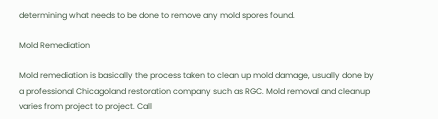determining what needs to be done to remove any mold spores found.

Mold Remediation

Mold remediation is basically the process taken to clean up mold damage, usually done by a professional Chicagoland restoration company such as RGC. Mold removal and cleanup varies from project to project. Call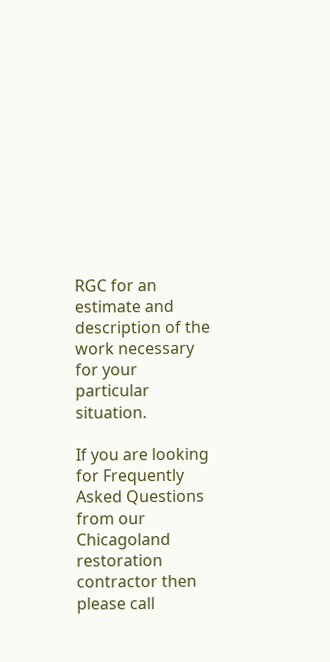RGC for an estimate and description of the work necessary for your particular situation.

If you are looking for Frequently Asked Questions from our Chicagoland restoration contractor then please call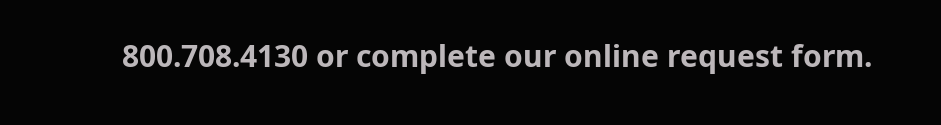800.708.4130 or complete our online request form.